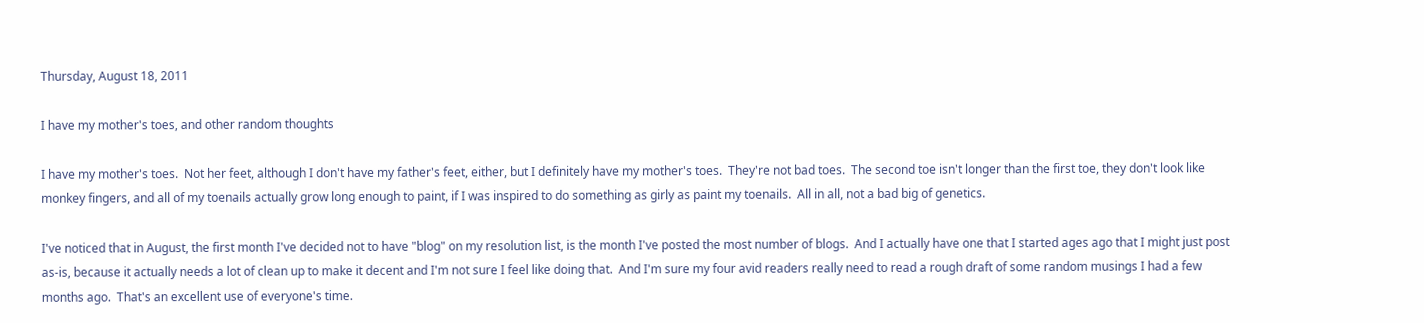Thursday, August 18, 2011

I have my mother's toes, and other random thoughts

I have my mother's toes.  Not her feet, although I don't have my father's feet, either, but I definitely have my mother's toes.  They're not bad toes.  The second toe isn't longer than the first toe, they don't look like monkey fingers, and all of my toenails actually grow long enough to paint, if I was inspired to do something as girly as paint my toenails.  All in all, not a bad big of genetics.

I've noticed that in August, the first month I've decided not to have "blog" on my resolution list, is the month I've posted the most number of blogs.  And I actually have one that I started ages ago that I might just post as-is, because it actually needs a lot of clean up to make it decent and I'm not sure I feel like doing that.  And I'm sure my four avid readers really need to read a rough draft of some random musings I had a few months ago.  That's an excellent use of everyone's time.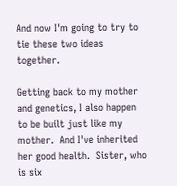And now I'm going to try to tie these two ideas together.

Getting back to my mother and genetics, I also happen to be built just like my mother.  And I've inherited her good health.  Sister, who is six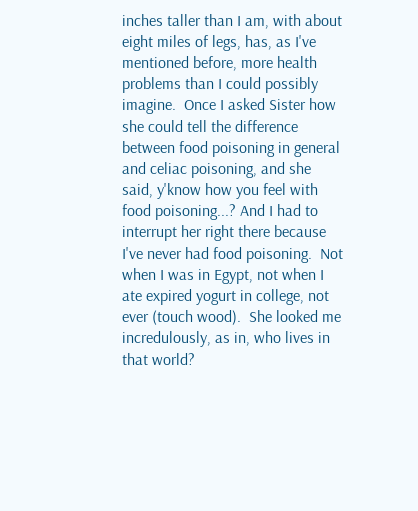inches taller than I am, with about eight miles of legs, has, as I've mentioned before, more health problems than I could possibly imagine.  Once I asked Sister how she could tell the difference between food poisoning in general and celiac poisoning, and she said, y'know how you feel with food poisoning...? And I had to interrupt her right there because I've never had food poisoning.  Not when I was in Egypt, not when I ate expired yogurt in college, not ever (touch wood).  She looked me incredulously, as in, who lives in that world?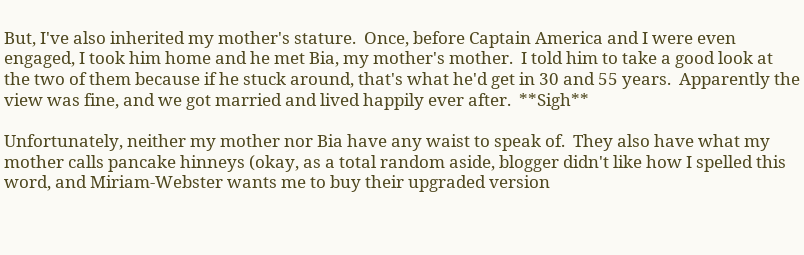But, I've also inherited my mother's stature.  Once, before Captain America and I were even engaged, I took him home and he met Bia, my mother's mother.  I told him to take a good look at the two of them because if he stuck around, that's what he'd get in 30 and 55 years.  Apparently the view was fine, and we got married and lived happily ever after.  **Sigh**

Unfortunately, neither my mother nor Bia have any waist to speak of.  They also have what my mother calls pancake hinneys (okay, as a total random aside, blogger didn't like how I spelled this word, and Miriam-Webster wants me to buy their upgraded version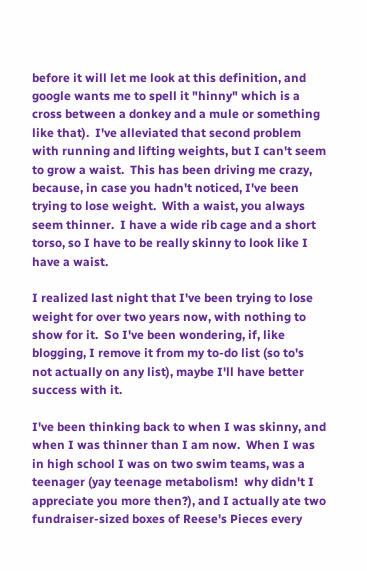before it will let me look at this definition, and google wants me to spell it "hinny" which is a cross between a donkey and a mule or something like that).  I've alleviated that second problem with running and lifting weights, but I can't seem to grow a waist.  This has been driving me crazy, because, in case you hadn't noticed, I've been trying to lose weight.  With a waist, you always seem thinner.  I have a wide rib cage and a short torso, so I have to be really skinny to look like I have a waist.

I realized last night that I've been trying to lose weight for over two years now, with nothing to show for it.  So I've been wondering, if, like blogging, I remove it from my to-do list (so to's not actually on any list), maybe I'll have better success with it.

I've been thinking back to when I was skinny, and when I was thinner than I am now.  When I was in high school I was on two swim teams, was a teenager (yay teenage metabolism!  why didn't I appreciate you more then?), and I actually ate two fundraiser-sized boxes of Reese's Pieces every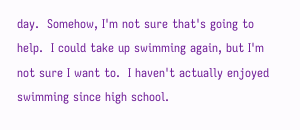day.  Somehow, I'm not sure that's going to help.  I could take up swimming again, but I'm not sure I want to.  I haven't actually enjoyed swimming since high school.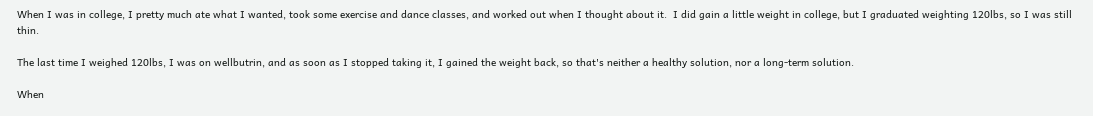When I was in college, I pretty much ate what I wanted, took some exercise and dance classes, and worked out when I thought about it.  I did gain a little weight in college, but I graduated weighting 120lbs, so I was still thin.

The last time I weighed 120lbs, I was on wellbutrin, and as soon as I stopped taking it, I gained the weight back, so that's neither a healthy solution, nor a long-term solution.

When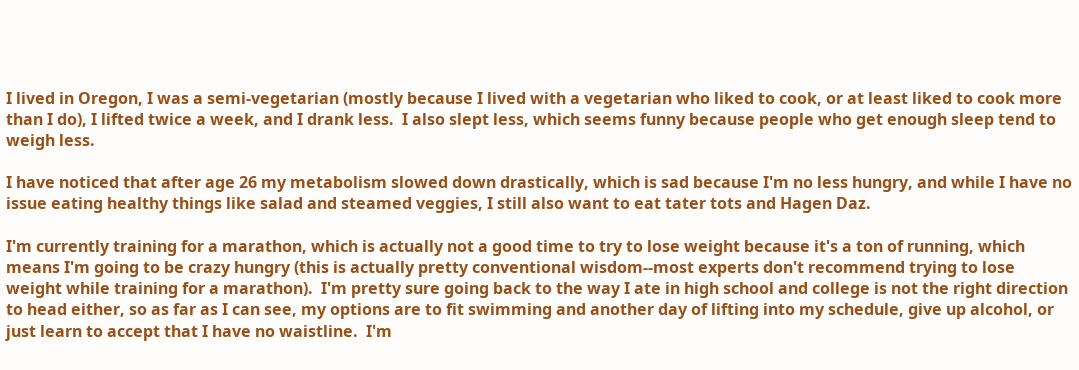I lived in Oregon, I was a semi-vegetarian (mostly because I lived with a vegetarian who liked to cook, or at least liked to cook more than I do), I lifted twice a week, and I drank less.  I also slept less, which seems funny because people who get enough sleep tend to weigh less.

I have noticed that after age 26 my metabolism slowed down drastically, which is sad because I'm no less hungry, and while I have no issue eating healthy things like salad and steamed veggies, I still also want to eat tater tots and Hagen Daz.

I'm currently training for a marathon, which is actually not a good time to try to lose weight because it's a ton of running, which means I'm going to be crazy hungry (this is actually pretty conventional wisdom--most experts don't recommend trying to lose weight while training for a marathon).  I'm pretty sure going back to the way I ate in high school and college is not the right direction to head either, so as far as I can see, my options are to fit swimming and another day of lifting into my schedule, give up alcohol, or just learn to accept that I have no waistline.  I'm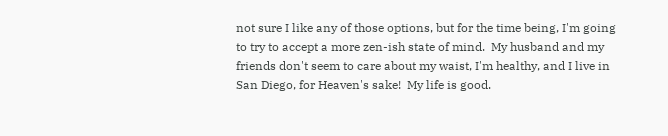not sure I like any of those options, but for the time being, I'm going to try to accept a more zen-ish state of mind.  My husband and my friends don't seem to care about my waist, I'm healthy, and I live in San Diego, for Heaven's sake!  My life is good.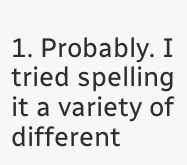1. Probably. I tried spelling it a variety of different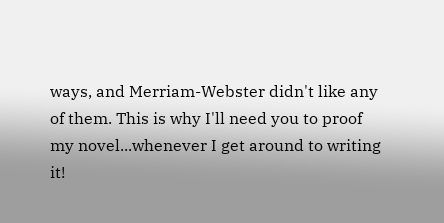ways, and Merriam-Webster didn't like any of them. This is why I'll need you to proof my novel...whenever I get around to writing it!